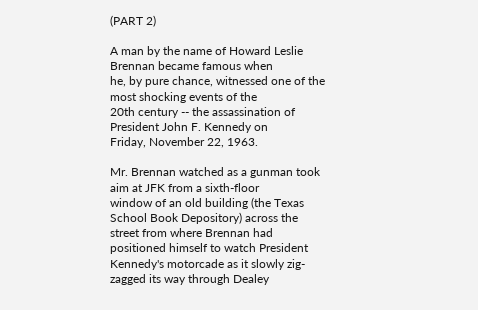(PART 2)

A man by the name of Howard Leslie Brennan became famous when
he, by pure chance, witnessed one of the most shocking events of the
20th century -- the assassination of President John F. Kennedy on
Friday, November 22, 1963.

Mr. Brennan watched as a gunman took aim at JFK from a sixth-floor
window of an old building (the Texas School Book Depository) across the
street from where Brennan had positioned himself to watch President
Kennedy's motorcade as it slowly zig-zagged its way through Dealey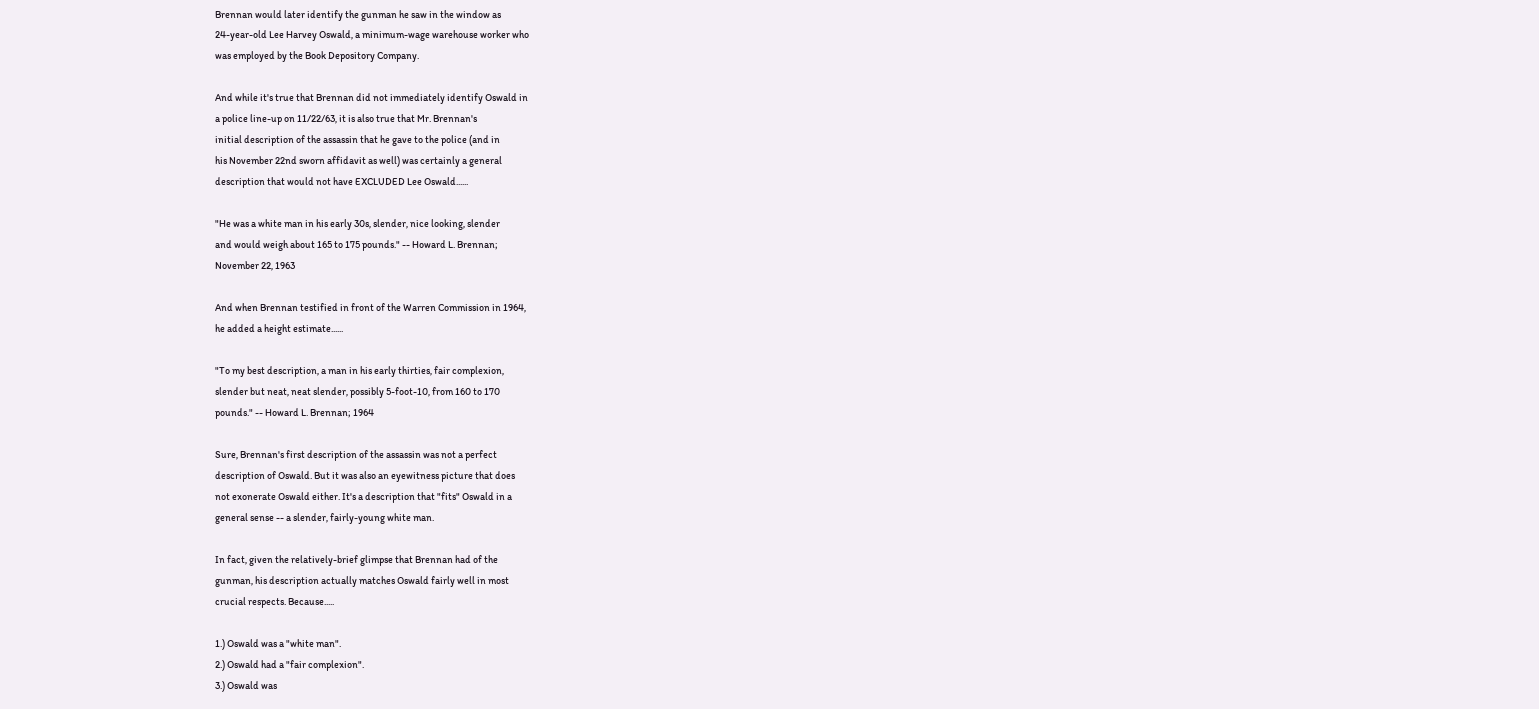Brennan would later identify the gunman he saw in the window as
24-year-old Lee Harvey Oswald, a minimum-wage warehouse worker who
was employed by the Book Depository Company.

And while it's true that Brennan did not immediately identify Oswald in
a police line-up on 11/22/63, it is also true that Mr. Brennan's
initial description of the assassin that he gave to the police (and in
his November 22nd sworn affidavit as well) was certainly a general
description that would not have EXCLUDED Lee Oswald......

"He was a white man in his early 30s, slender, nice looking, slender
and would weigh about 165 to 175 pounds." -- Howard L. Brennan;
November 22, 1963

And when Brennan testified in front of the Warren Commission in 1964,
he added a height estimate......

"To my best description, a man in his early thirties, fair complexion,
slender but neat, neat slender, possibly 5-foot-10, from 160 to 170
pounds." -- Howard L. Brennan; 1964

Sure, Brennan's first description of the assassin was not a perfect
description of Oswald. But it was also an eyewitness picture that does
not exonerate Oswald either. It's a description that "fits" Oswald in a
general sense -- a slender, fairly-young white man.

In fact, given the relatively-brief glimpse that Brennan had of the
gunman, his description actually matches Oswald fairly well in most
crucial respects. Because.....

1.) Oswald was a "white man".
2.) Oswald had a "fair complexion".
3.) Oswald was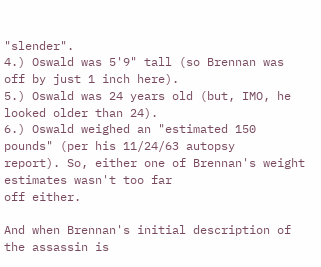"slender".
4.) Oswald was 5'9" tall (so Brennan was off by just 1 inch here).
5.) Oswald was 24 years old (but, IMO, he looked older than 24).
6.) Oswald weighed an "estimated 150 pounds" (per his 11/24/63 autopsy
report). So, either one of Brennan's weight estimates wasn't too far
off either.

And when Brennan's initial description of the assassin is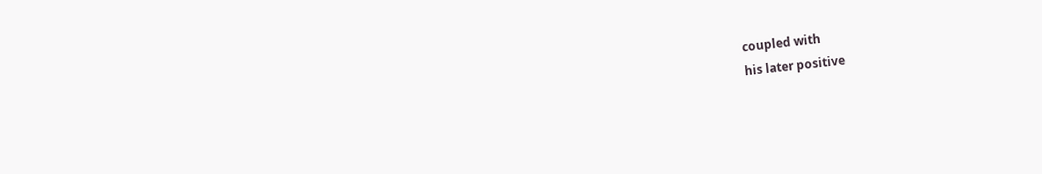coupled with
his later positive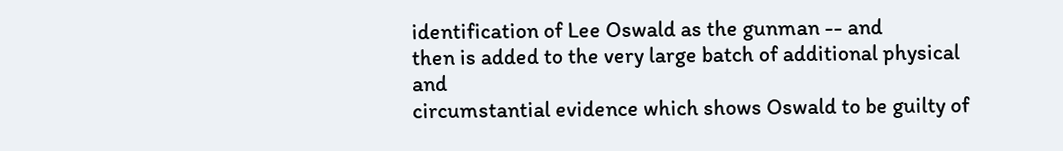identification of Lee Oswald as the gunman -- and
then is added to the very large batch of additional physical and
circumstantial evidence which shows Oswald to be guilty of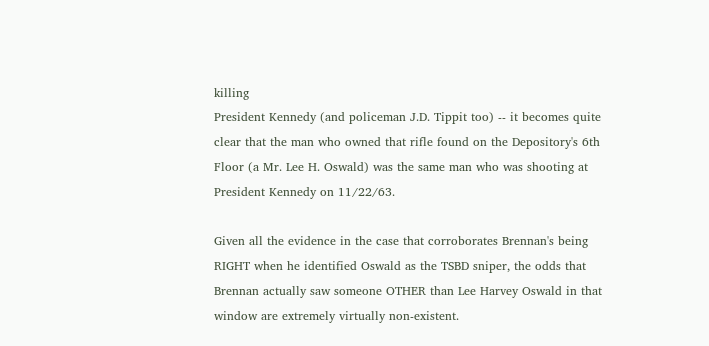killing
President Kennedy (and policeman J.D. Tippit too) -- it becomes quite
clear that the man who owned that rifle found on the Depository's 6th
Floor (a Mr. Lee H. Oswald) was the same man who was shooting at
President Kennedy on 11/22/63.

Given all the evidence in the case that corroborates Brennan's being
RIGHT when he identified Oswald as the TSBD sniper, the odds that
Brennan actually saw someone OTHER than Lee Harvey Oswald in that
window are extremely virtually non-existent.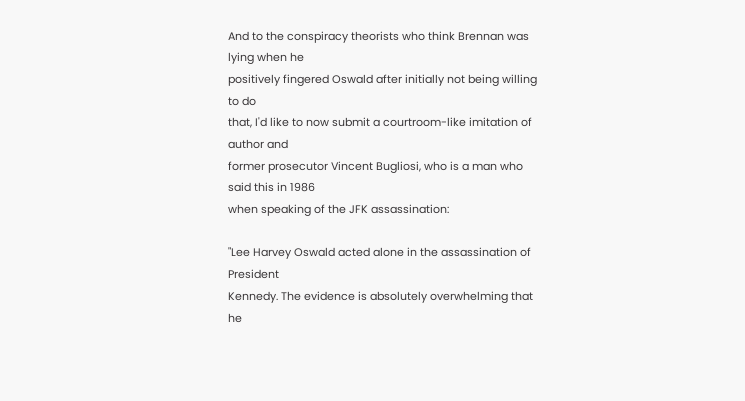And to the conspiracy theorists who think Brennan was lying when he
positively fingered Oswald after initially not being willing to do
that, I'd like to now submit a courtroom-like imitation of author and
former prosecutor Vincent Bugliosi, who is a man who said this in 1986
when speaking of the JFK assassination:

"Lee Harvey Oswald acted alone in the assassination of President
Kennedy. The evidence is absolutely overwhelming that he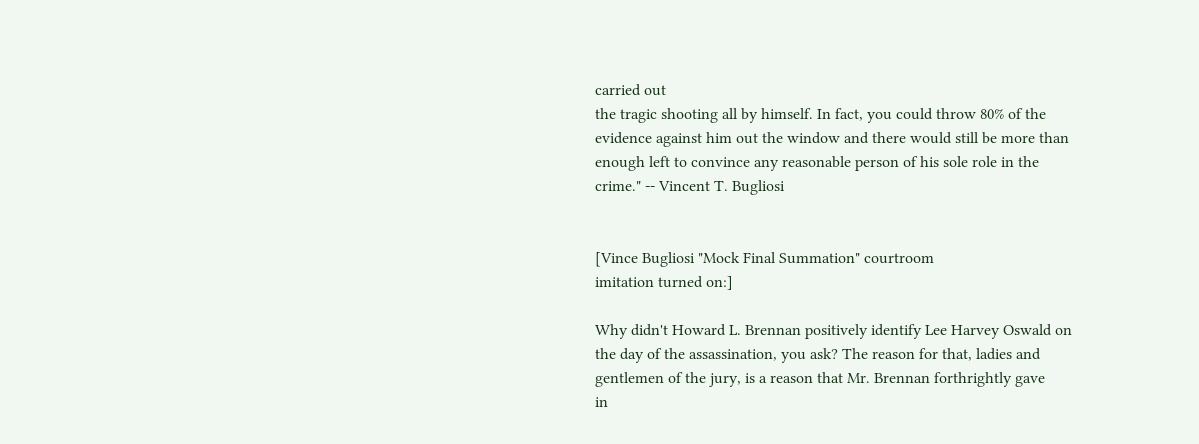carried out
the tragic shooting all by himself. In fact, you could throw 80% of the
evidence against him out the window and there would still be more than
enough left to convince any reasonable person of his sole role in the
crime." -- Vincent T. Bugliosi


[Vince Bugliosi "Mock Final Summation" courtroom
imitation turned on:]

Why didn't Howard L. Brennan positively identify Lee Harvey Oswald on
the day of the assassination, you ask? The reason for that, ladies and
gentlemen of the jury, is a reason that Mr. Brennan forthrightly gave
in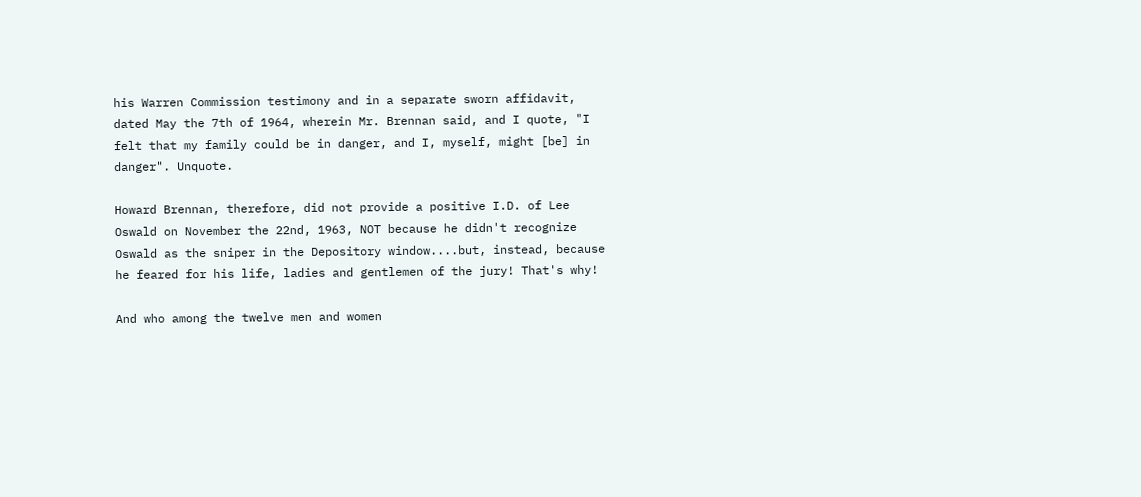his Warren Commission testimony and in a separate sworn affidavit,
dated May the 7th of 1964, wherein Mr. Brennan said, and I quote, "I
felt that my family could be in danger, and I, myself, might [be] in
danger". Unquote.

Howard Brennan, therefore, did not provide a positive I.D. of Lee
Oswald on November the 22nd, 1963, NOT because he didn't recognize
Oswald as the sniper in the Depository window....but, instead, because
he feared for his life, ladies and gentlemen of the jury! That's why!

And who among the twelve men and women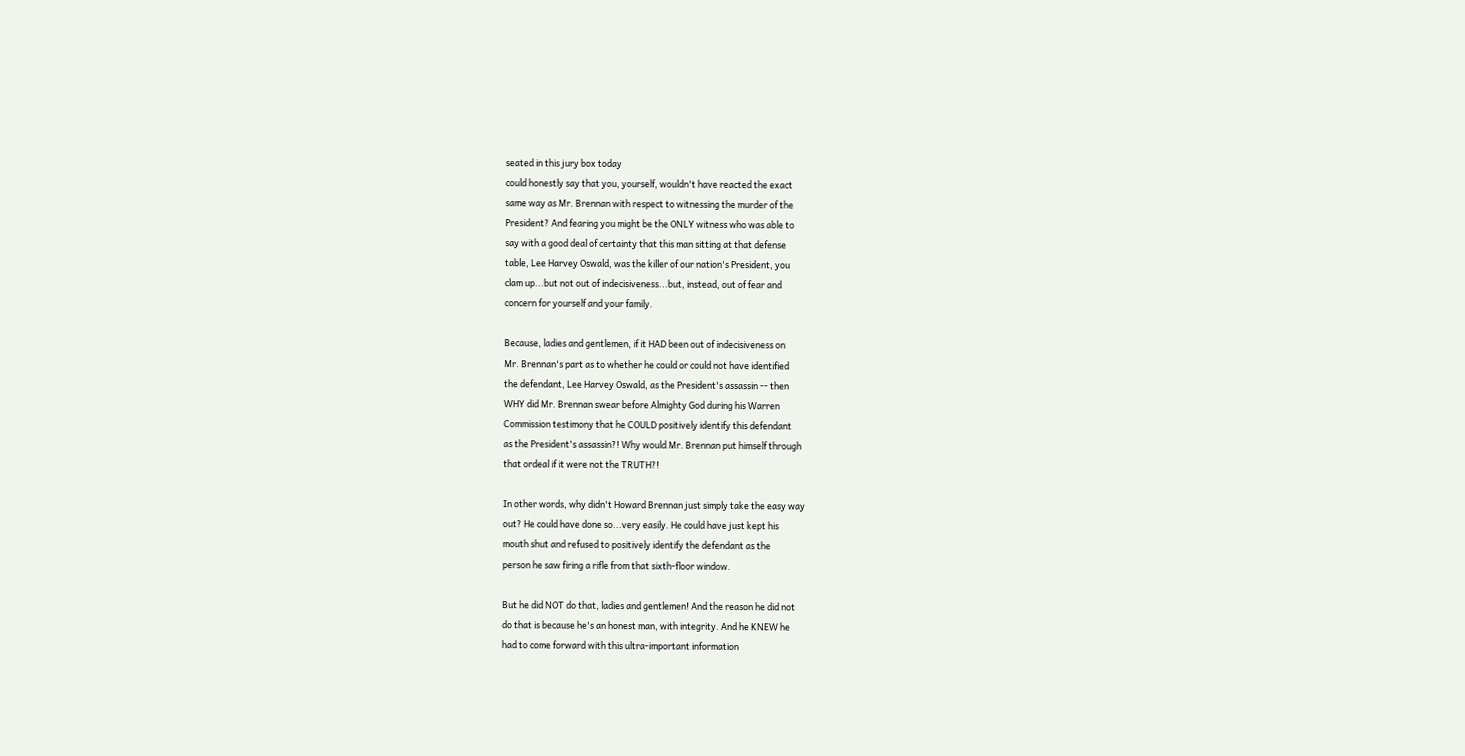seated in this jury box today
could honestly say that you, yourself, wouldn't have reacted the exact
same way as Mr. Brennan with respect to witnessing the murder of the
President? And fearing you might be the ONLY witness who was able to
say with a good deal of certainty that this man sitting at that defense
table, Lee Harvey Oswald, was the killer of our nation's President, you
clam up...but not out of indecisiveness...but, instead, out of fear and
concern for yourself and your family.

Because, ladies and gentlemen, if it HAD been out of indecisiveness on
Mr. Brennan's part as to whether he could or could not have identified
the defendant, Lee Harvey Oswald, as the President's assassin -- then
WHY did Mr. Brennan swear before Almighty God during his Warren
Commission testimony that he COULD positively identify this defendant
as the President's assassin?! Why would Mr. Brennan put himself through
that ordeal if it were not the TRUTH?!

In other words, why didn't Howard Brennan just simply take the easy way
out? He could have done so...very easily. He could have just kept his
mouth shut and refused to positively identify the defendant as the
person he saw firing a rifle from that sixth-floor window.

But he did NOT do that, ladies and gentlemen! And the reason he did not
do that is because he's an honest man, with integrity. And he KNEW he
had to come forward with this ultra-important information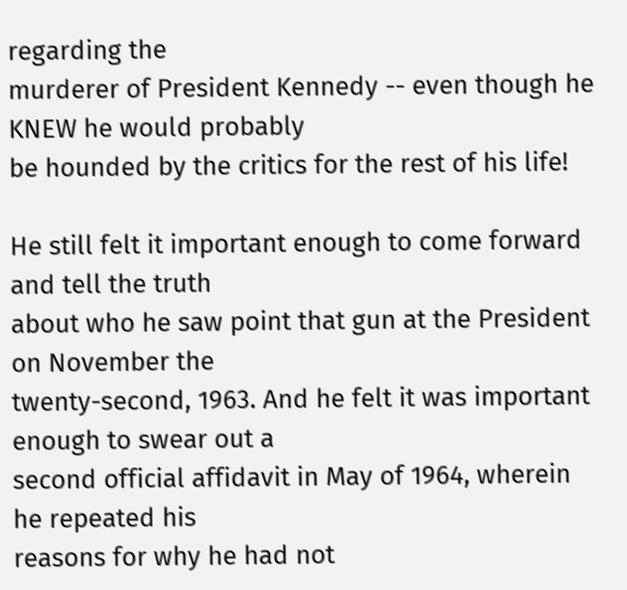regarding the
murderer of President Kennedy -- even though he KNEW he would probably
be hounded by the critics for the rest of his life!

He still felt it important enough to come forward and tell the truth
about who he saw point that gun at the President on November the
twenty-second, 1963. And he felt it was important enough to swear out a
second official affidavit in May of 1964, wherein he repeated his
reasons for why he had not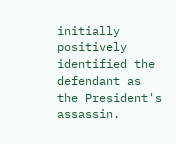initially positively identified the
defendant as the President's assassin.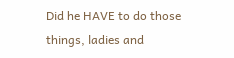Did he HAVE to do those things, ladies and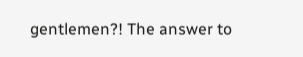gentlemen?! The answer to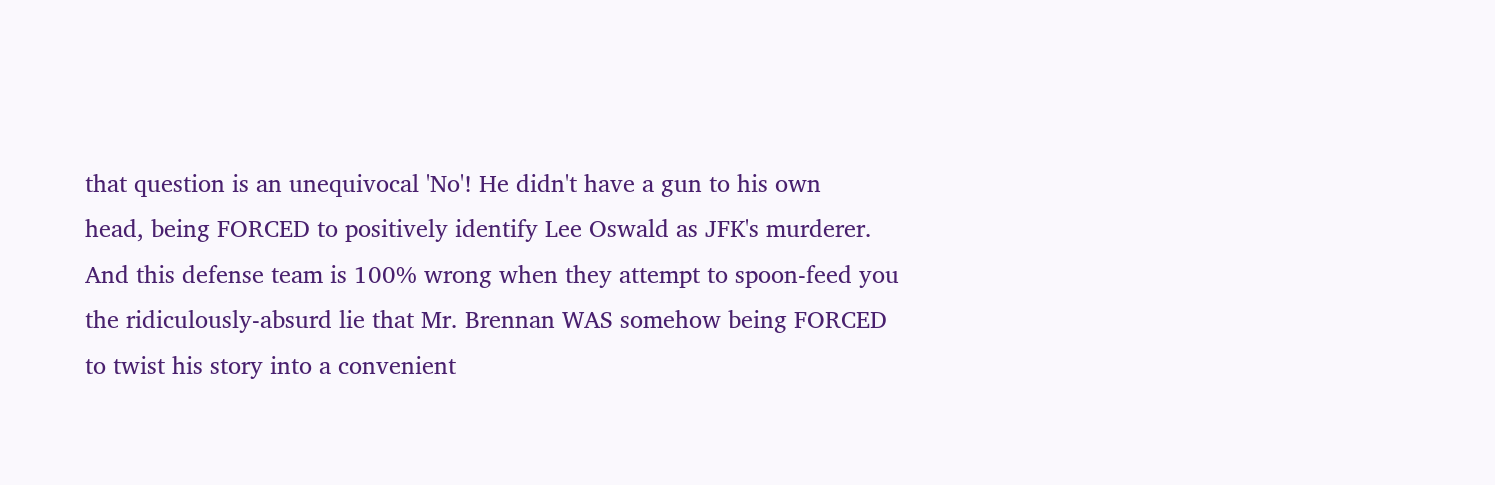that question is an unequivocal 'No'! He didn't have a gun to his own
head, being FORCED to positively identify Lee Oswald as JFK's murderer.
And this defense team is 100% wrong when they attempt to spoon-feed you
the ridiculously-absurd lie that Mr. Brennan WAS somehow being FORCED
to twist his story into a convenient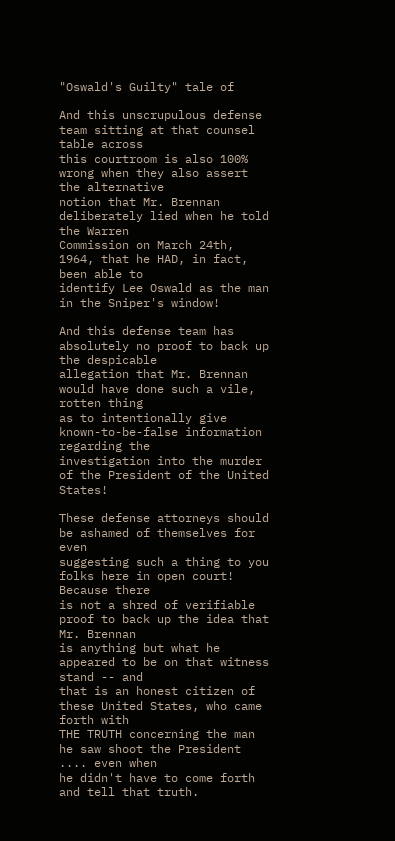"Oswald's Guilty" tale of

And this unscrupulous defense team sitting at that counsel table across
this courtroom is also 100% wrong when they also assert the alternative
notion that Mr. Brennan deliberately lied when he told the Warren
Commission on March 24th, 1964, that he HAD, in fact, been able to
identify Lee Oswald as the man in the Sniper's window!

And this defense team has absolutely no proof to back up the despicable
allegation that Mr. Brennan would have done such a vile, rotten thing
as to intentionally give known-to-be-false information regarding the
investigation into the murder of the President of the United States!

These defense attorneys should be ashamed of themselves for even
suggesting such a thing to you folks here in open court! Because there
is not a shred of verifiable proof to back up the idea that Mr. Brennan
is anything but what he appeared to be on that witness stand -- and
that is an honest citizen of these United States, who came forth with
THE TRUTH concerning the man he saw shoot the President .... even when
he didn't have to come forth and tell that truth.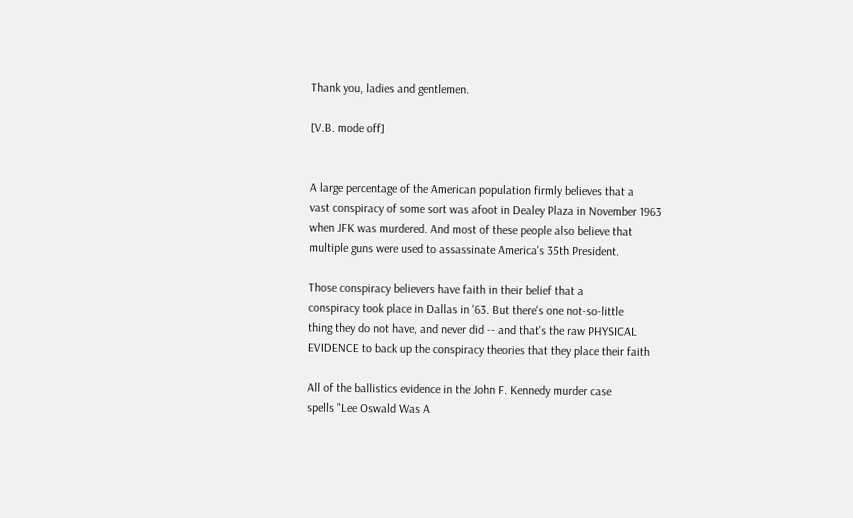Thank you, ladies and gentlemen.

[V.B. mode off]


A large percentage of the American population firmly believes that a
vast conspiracy of some sort was afoot in Dealey Plaza in November 1963
when JFK was murdered. And most of these people also believe that
multiple guns were used to assassinate America's 35th President.

Those conspiracy believers have faith in their belief that a
conspiracy took place in Dallas in '63. But there's one not-so-little
thing they do not have, and never did -- and that's the raw PHYSICAL
EVIDENCE to back up the conspiracy theories that they place their faith

All of the ballistics evidence in the John F. Kennedy murder case
spells "Lee Oswald Was A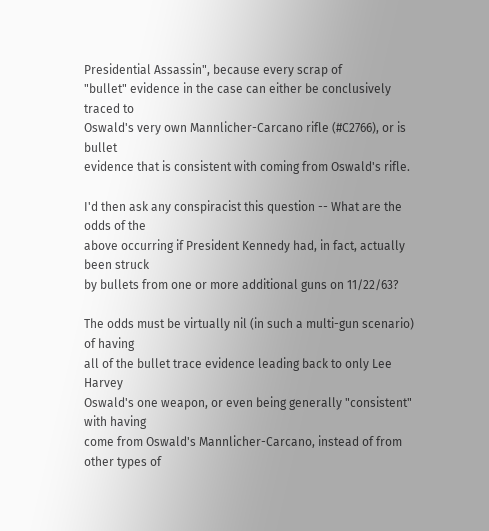Presidential Assassin", because every scrap of
"bullet" evidence in the case can either be conclusively traced to
Oswald's very own Mannlicher-Carcano rifle (#C2766), or is bullet
evidence that is consistent with coming from Oswald's rifle.

I'd then ask any conspiracist this question -- What are the odds of the
above occurring if President Kennedy had, in fact, actually been struck
by bullets from one or more additional guns on 11/22/63?

The odds must be virtually nil (in such a multi-gun scenario) of having
all of the bullet trace evidence leading back to only Lee Harvey
Oswald's one weapon, or even being generally "consistent" with having
come from Oswald's Mannlicher-Carcano, instead of from other types of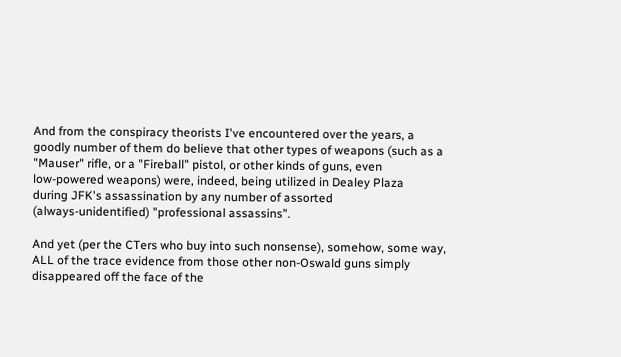And from the conspiracy theorists I've encountered over the years, a
goodly number of them do believe that other types of weapons (such as a
"Mauser" rifle, or a "Fireball" pistol, or other kinds of guns, even
low-powered weapons) were, indeed, being utilized in Dealey Plaza
during JFK's assassination by any number of assorted
(always-unidentified) "professional assassins".

And yet (per the CTers who buy into such nonsense), somehow, some way,
ALL of the trace evidence from those other non-Oswald guns simply
disappeared off the face of the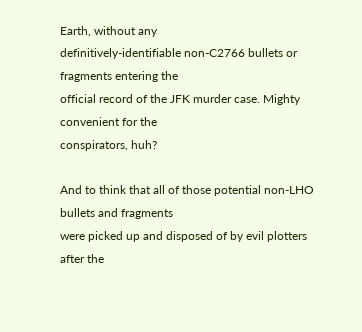Earth, without any
definitively-identifiable non-C2766 bullets or fragments entering the
official record of the JFK murder case. Mighty convenient for the
conspirators, huh?

And to think that all of those potential non-LHO bullets and fragments
were picked up and disposed of by evil plotters after the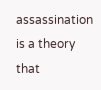assassination is a theory that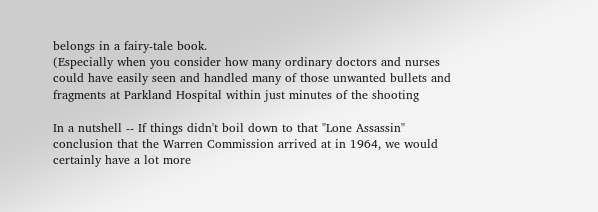belongs in a fairy-tale book.
(Especially when you consider how many ordinary doctors and nurses
could have easily seen and handled many of those unwanted bullets and
fragments at Parkland Hospital within just minutes of the shooting

In a nutshell -- If things didn't boil down to that "Lone Assassin"
conclusion that the Warren Commission arrived at in 1964, we would
certainly have a lot more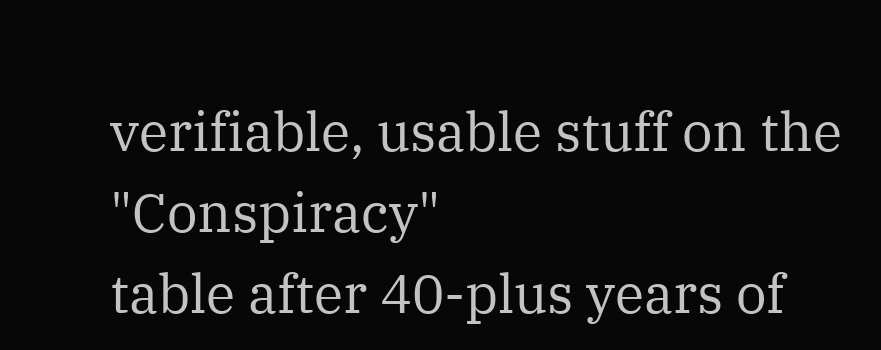verifiable, usable stuff on the "Conspiracy"
table after 40-plus years of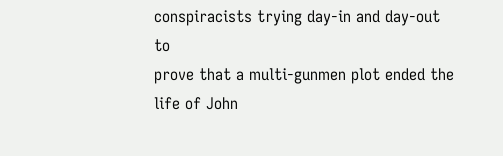conspiracists trying day-in and day-out to
prove that a multi-gunmen plot ended the life of John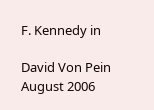F. Kennedy in

David Von Pein
August 2006